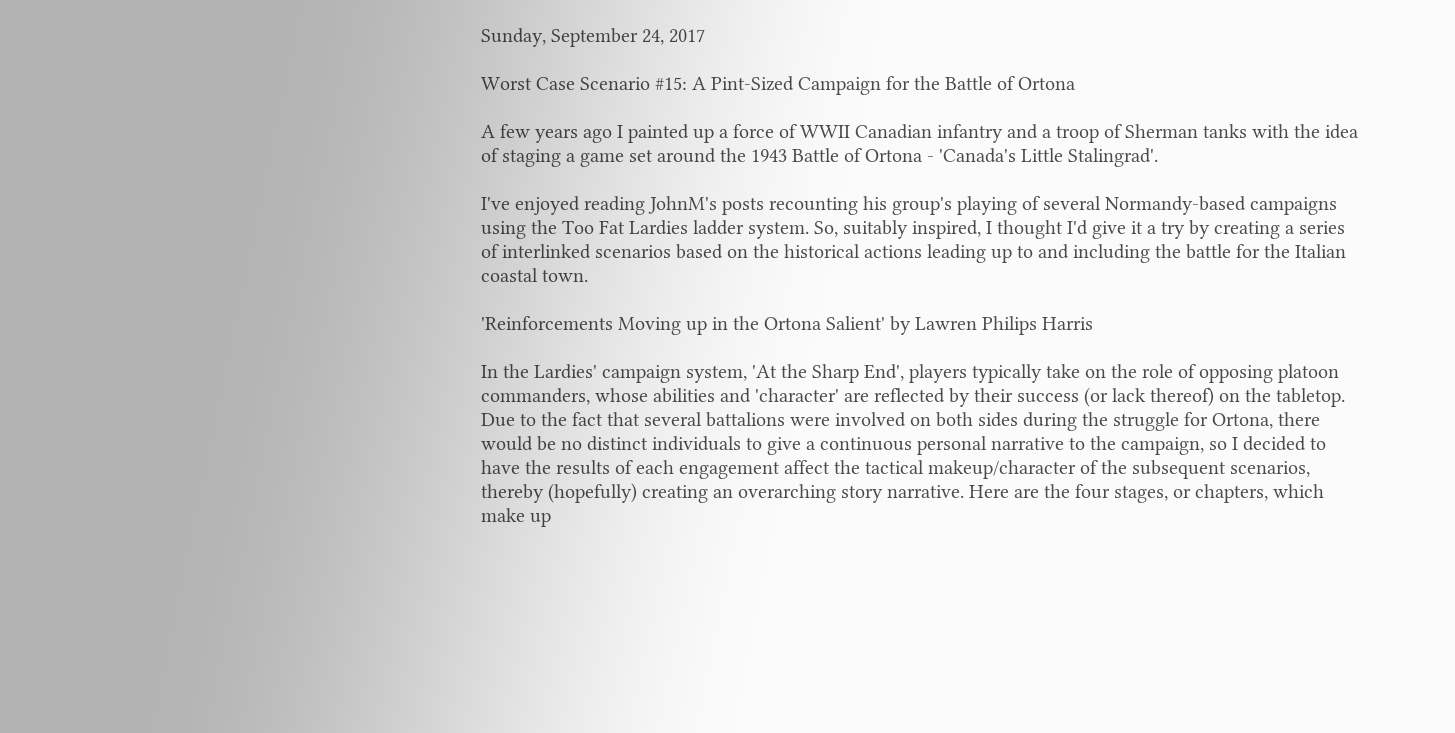Sunday, September 24, 2017

Worst Case Scenario #15: A Pint-Sized Campaign for the Battle of Ortona

A few years ago I painted up a force of WWII Canadian infantry and a troop of Sherman tanks with the idea of staging a game set around the 1943 Battle of Ortona - 'Canada's Little Stalingrad'.

I've enjoyed reading JohnM's posts recounting his group's playing of several Normandy-based campaigns using the Too Fat Lardies ladder system. So, suitably inspired, I thought I'd give it a try by creating a series of interlinked scenarios based on the historical actions leading up to and including the battle for the Italian coastal town.

'Reinforcements Moving up in the Ortona Salient' by Lawren Philips Harris

In the Lardies' campaign system, 'At the Sharp End', players typically take on the role of opposing platoon commanders, whose abilities and 'character' are reflected by their success (or lack thereof) on the tabletop. Due to the fact that several battalions were involved on both sides during the struggle for Ortona, there would be no distinct individuals to give a continuous personal narrative to the campaign, so I decided to have the results of each engagement affect the tactical makeup/character of the subsequent scenarios, thereby (hopefully) creating an overarching story narrative. Here are the four stages, or chapters, which make up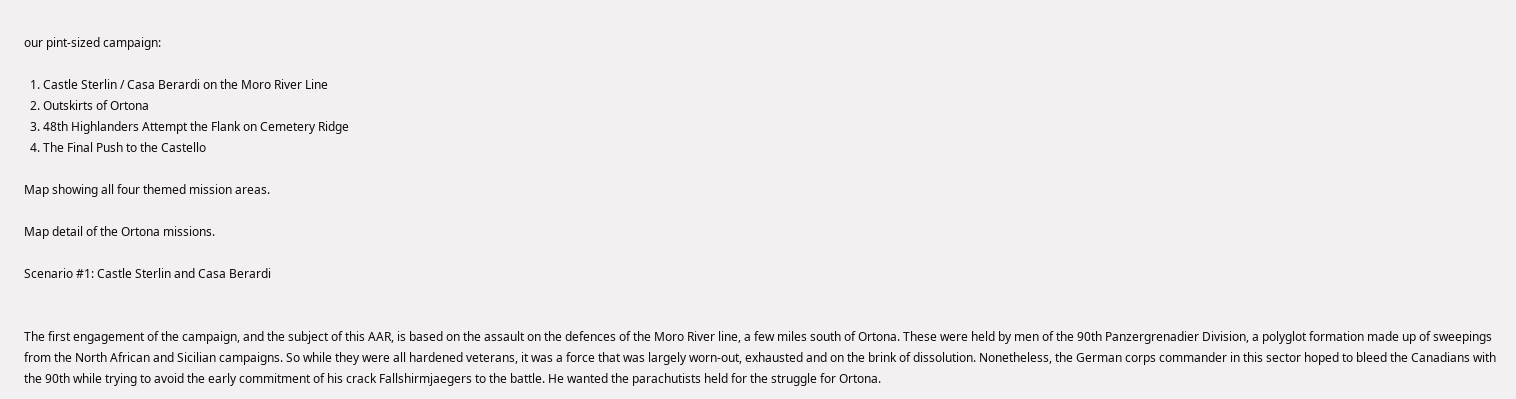our pint-sized campaign:

  1. Castle Sterlin / Casa Berardi on the Moro River Line
  2. Outskirts of Ortona
  3. 48th Highlanders Attempt the Flank on Cemetery Ridge
  4. The Final Push to the Castello

Map showing all four themed mission areas.

Map detail of the Ortona missions.

Scenario #1: Castle Sterlin and Casa Berardi


The first engagement of the campaign, and the subject of this AAR, is based on the assault on the defences of the Moro River line, a few miles south of Ortona. These were held by men of the 90th Panzergrenadier Division, a polyglot formation made up of sweepings from the North African and Sicilian campaigns. So while they were all hardened veterans, it was a force that was largely worn-out, exhausted and on the brink of dissolution. Nonetheless, the German corps commander in this sector hoped to bleed the Canadians with the 90th while trying to avoid the early commitment of his crack Fallshirmjaegers to the battle. He wanted the parachutists held for the struggle for Ortona.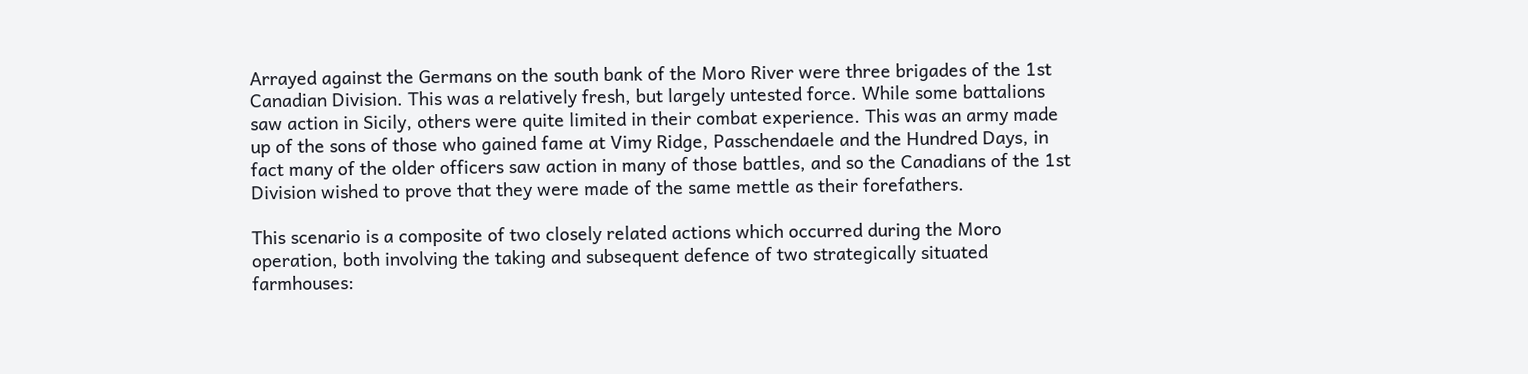Arrayed against the Germans on the south bank of the Moro River were three brigades of the 1st Canadian Division. This was a relatively fresh, but largely untested force. While some battalions saw action in Sicily, others were quite limited in their combat experience. This was an army made up of the sons of those who gained fame at Vimy Ridge, Passchendaele and the Hundred Days, in fact many of the older officers saw action in many of those battles, and so the Canadians of the 1st Division wished to prove that they were made of the same mettle as their forefathers.

This scenario is a composite of two closely related actions which occurred during the Moro operation, both involving the taking and subsequent defence of two strategically situated farmhouses: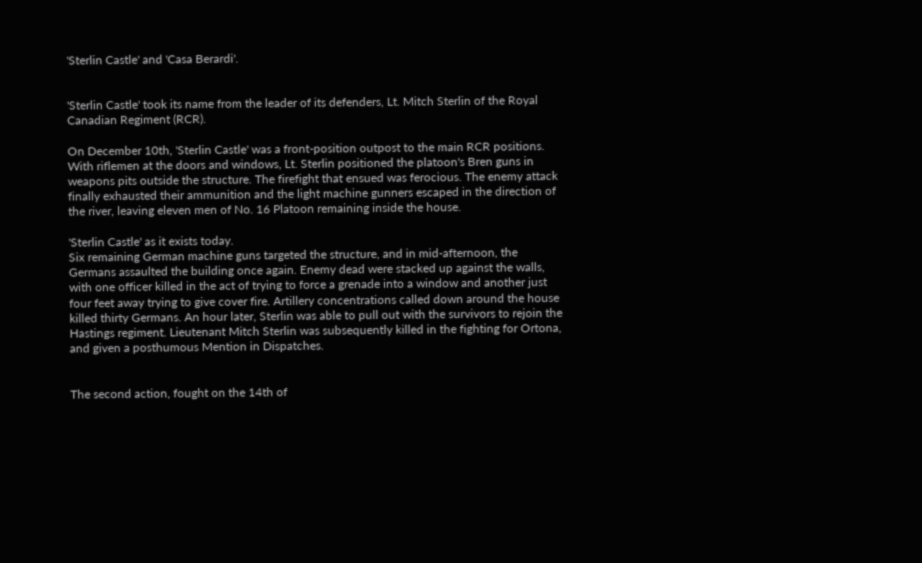'Sterlin Castle' and 'Casa Berardi'.


'Sterlin Castle' took its name from the leader of its defenders, Lt. Mitch Sterlin of the Royal Canadian Regiment (RCR).

On December 10th, 'Sterlin Castle' was a front-position outpost to the main RCR positions. With riflemen at the doors and windows, Lt. Sterlin positioned the platoon's Bren guns in weapons pits outside the structure. The firefight that ensued was ferocious. The enemy attack finally exhausted their ammunition and the light machine gunners escaped in the direction of the river, leaving eleven men of No. 16 Platoon remaining inside the house.

'Sterlin Castle' as it exists today.
Six remaining German machine guns targeted the structure, and in mid-afternoon, the Germans assaulted the building once again. Enemy dead were stacked up against the walls, with one officer killed in the act of trying to force a grenade into a window and another just four feet away trying to give cover fire. Artillery concentrations called down around the house killed thirty Germans. An hour later, Sterlin was able to pull out with the survivors to rejoin the Hastings regiment. Lieutenant Mitch Sterlin was subsequently killed in the fighting for Ortona, and given a posthumous Mention in Dispatches.


The second action, fought on the 14th of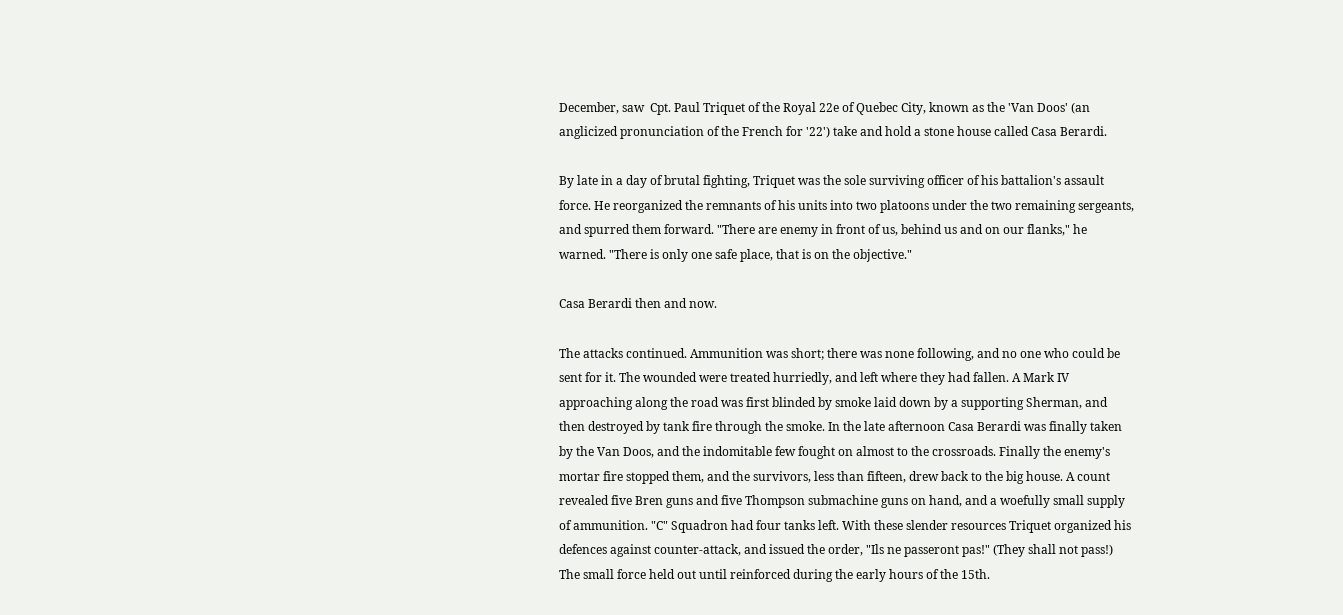December, saw  Cpt. Paul Triquet of the Royal 22e of Quebec City, known as the 'Van Doos' (an anglicized pronunciation of the French for '22') take and hold a stone house called Casa Berardi.

By late in a day of brutal fighting, Triquet was the sole surviving officer of his battalion's assault force. He reorganized the remnants of his units into two platoons under the two remaining sergeants, and spurred them forward. "There are enemy in front of us, behind us and on our flanks," he warned. "There is only one safe place, that is on the objective."

Casa Berardi then and now.

The attacks continued. Ammunition was short; there was none following, and no one who could be sent for it. The wounded were treated hurriedly, and left where they had fallen. A Mark IV approaching along the road was first blinded by smoke laid down by a supporting Sherman, and then destroyed by tank fire through the smoke. In the late afternoon Casa Berardi was finally taken by the Van Doos, and the indomitable few fought on almost to the crossroads. Finally the enemy's mortar fire stopped them, and the survivors, less than fifteen, drew back to the big house. A count revealed five Bren guns and five Thompson submachine guns on hand, and a woefully small supply of ammunition. "C" Squadron had four tanks left. With these slender resources Triquet organized his defences against counter-attack, and issued the order, "Ils ne passeront pas!" (They shall not pass!) The small force held out until reinforced during the early hours of the 15th.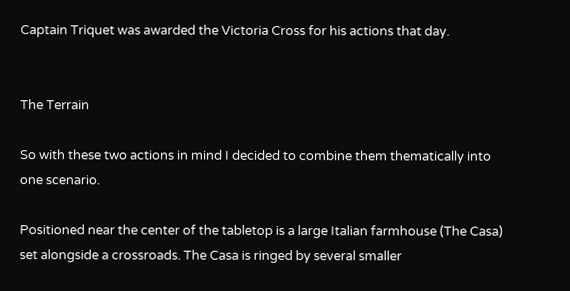Captain Triquet was awarded the Victoria Cross for his actions that day.


The Terrain

So with these two actions in mind I decided to combine them thematically into one scenario.

Positioned near the center of the tabletop is a large Italian farmhouse (The Casa) set alongside a crossroads. The Casa is ringed by several smaller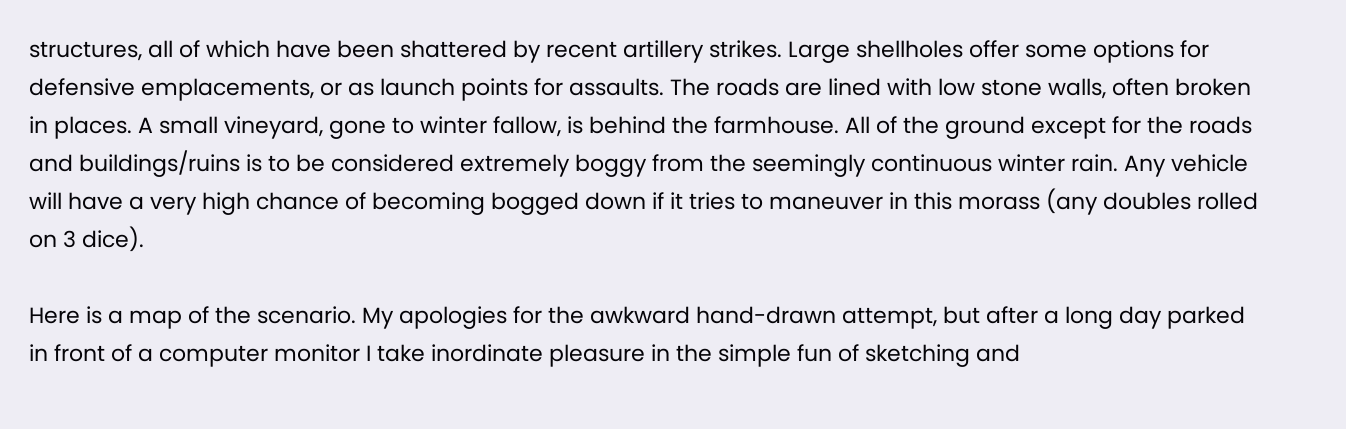structures, all of which have been shattered by recent artillery strikes. Large shellholes offer some options for defensive emplacements, or as launch points for assaults. The roads are lined with low stone walls, often broken in places. A small vineyard, gone to winter fallow, is behind the farmhouse. All of the ground except for the roads and buildings/ruins is to be considered extremely boggy from the seemingly continuous winter rain. Any vehicle will have a very high chance of becoming bogged down if it tries to maneuver in this morass (any doubles rolled on 3 dice).

Here is a map of the scenario. My apologies for the awkward hand-drawn attempt, but after a long day parked in front of a computer monitor I take inordinate pleasure in the simple fun of sketching and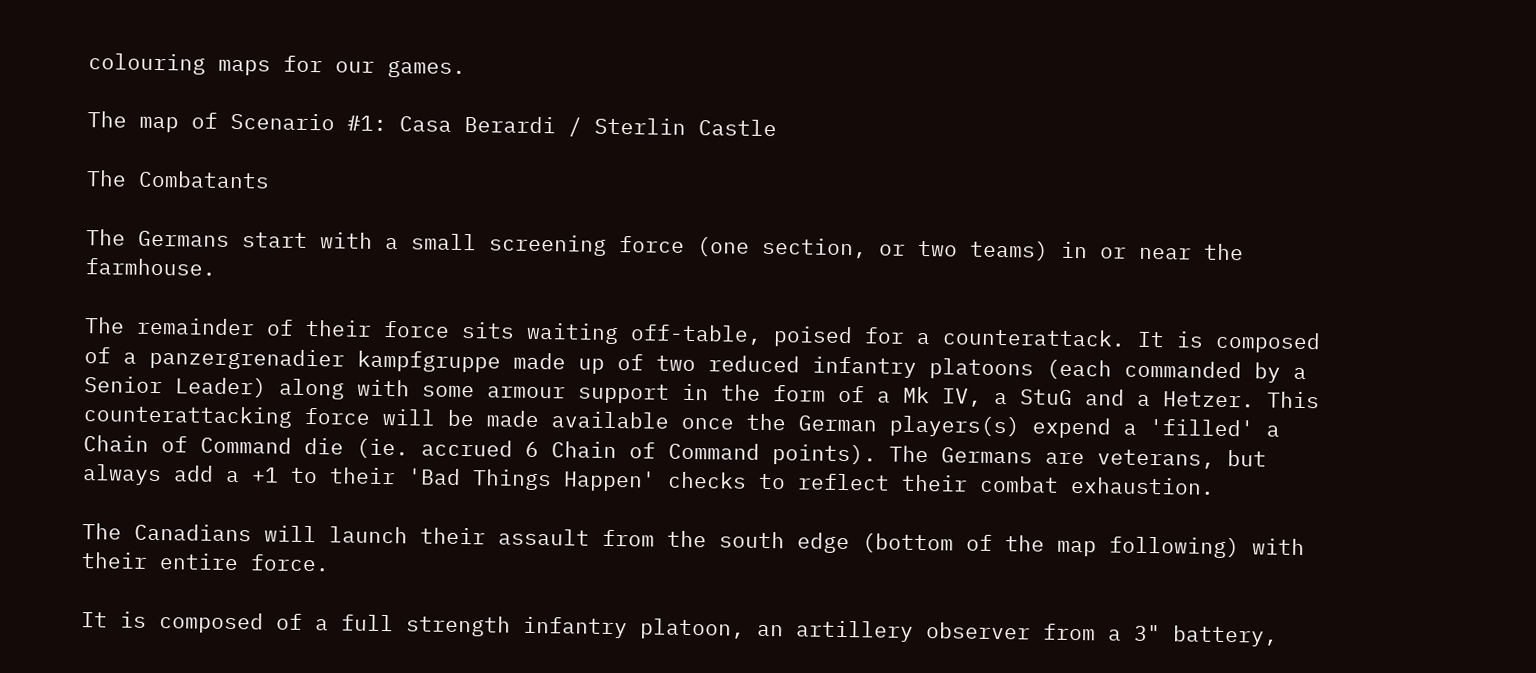colouring maps for our games.

The map of Scenario #1: Casa Berardi / Sterlin Castle

The Combatants

The Germans start with a small screening force (one section, or two teams) in or near the farmhouse.

The remainder of their force sits waiting off-table, poised for a counterattack. It is composed of a panzergrenadier kampfgruppe made up of two reduced infantry platoons (each commanded by a Senior Leader) along with some armour support in the form of a Mk IV, a StuG and a Hetzer. This counterattacking force will be made available once the German players(s) expend a 'filled' a Chain of Command die (ie. accrued 6 Chain of Command points). The Germans are veterans, but always add a +1 to their 'Bad Things Happen' checks to reflect their combat exhaustion.

The Canadians will launch their assault from the south edge (bottom of the map following) with their entire force.

It is composed of a full strength infantry platoon, an artillery observer from a 3" battery,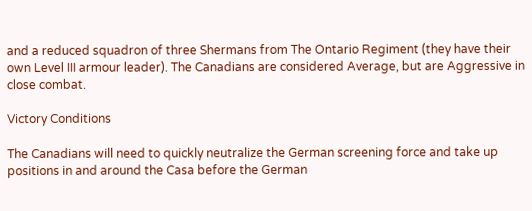and a reduced squadron of three Shermans from The Ontario Regiment (they have their own Level III armour leader). The Canadians are considered Average, but are Aggressive in close combat.

Victory Conditions

The Canadians will need to quickly neutralize the German screening force and take up positions in and around the Casa before the German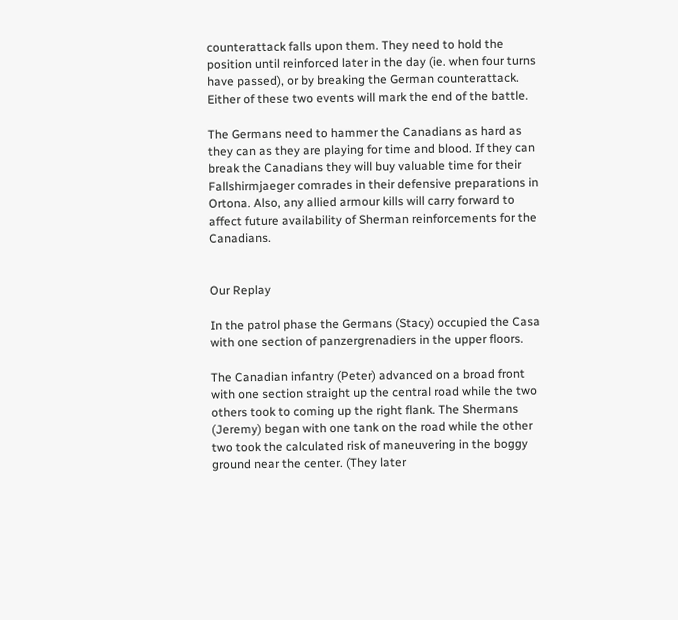counterattack falls upon them. They need to hold the position until reinforced later in the day (ie. when four turns have passed), or by breaking the German counterattack. Either of these two events will mark the end of the battle.

The Germans need to hammer the Canadians as hard as they can as they are playing for time and blood. If they can break the Canadians they will buy valuable time for their Fallshirmjaeger comrades in their defensive preparations in Ortona. Also, any allied armour kills will carry forward to affect future availability of Sherman reinforcements for the Canadians.


Our Replay

In the patrol phase the Germans (Stacy) occupied the Casa with one section of panzergrenadiers in the upper floors.

The Canadian infantry (Peter) advanced on a broad front with one section straight up the central road while the two others took to coming up the right flank. The Shermans (Jeremy) began with one tank on the road while the other two took the calculated risk of maneuvering in the boggy ground near the center. (They later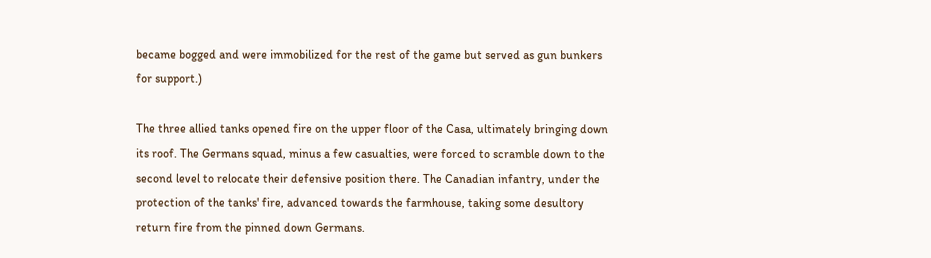became bogged and were immobilized for the rest of the game but served as gun bunkers for support.)

The three allied tanks opened fire on the upper floor of the Casa, ultimately bringing down its roof. The Germans squad, minus a few casualties, were forced to scramble down to the second level to relocate their defensive position there. The Canadian infantry, under the protection of the tanks' fire, advanced towards the farmhouse, taking some desultory return fire from the pinned down Germans.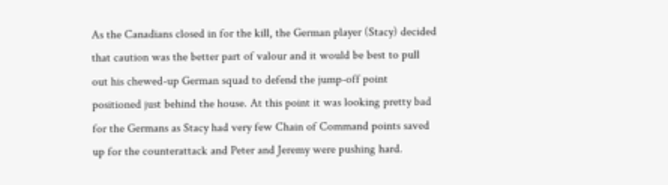As the Canadians closed in for the kill, the German player (Stacy) decided that caution was the better part of valour and it would be best to pull out his chewed-up German squad to defend the jump-off point positioned just behind the house. At this point it was looking pretty bad for the Germans as Stacy had very few Chain of Command points saved up for the counterattack and Peter and Jeremy were pushing hard.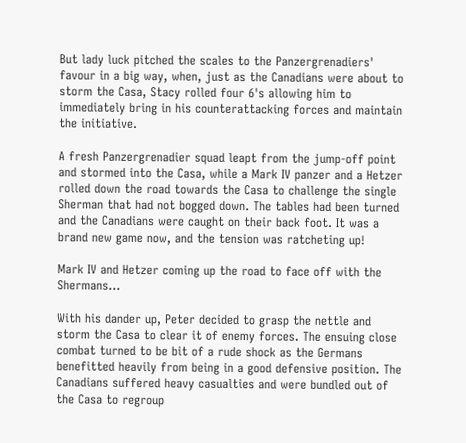But lady luck pitched the scales to the Panzergrenadiers' favour in a big way, when, just as the Canadians were about to storm the Casa, Stacy rolled four 6's allowing him to immediately bring in his counterattacking forces and maintain the initiative.

A fresh Panzergrenadier squad leapt from the jump-off point and stormed into the Casa, while a Mark IV panzer and a Hetzer rolled down the road towards the Casa to challenge the single Sherman that had not bogged down. The tables had been turned and the Canadians were caught on their back foot. It was a brand new game now, and the tension was ratcheting up!

Mark IV and Hetzer coming up the road to face off with the Shermans...

With his dander up, Peter decided to grasp the nettle and storm the Casa to clear it of enemy forces. The ensuing close combat turned to be bit of a rude shock as the Germans benefitted heavily from being in a good defensive position. The Canadians suffered heavy casualties and were bundled out of the Casa to regroup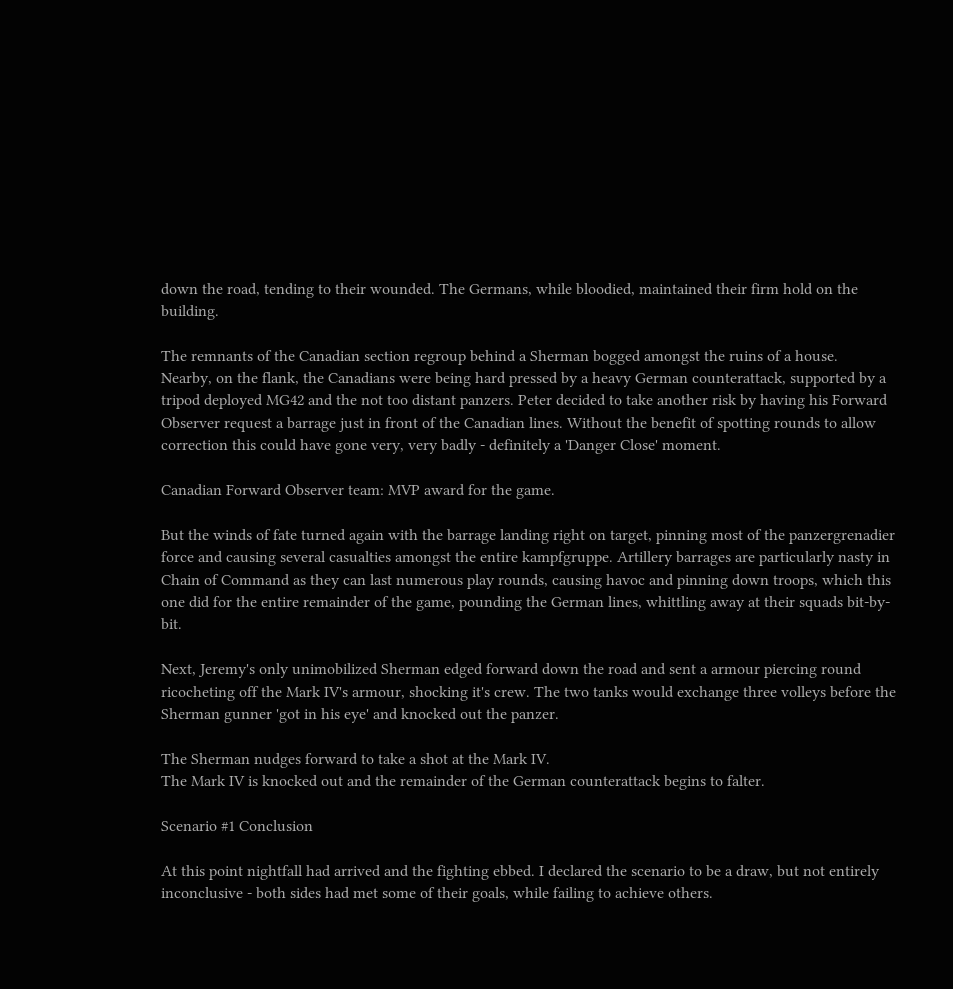down the road, tending to their wounded. The Germans, while bloodied, maintained their firm hold on the building.

The remnants of the Canadian section regroup behind a Sherman bogged amongst the ruins of a house.
Nearby, on the flank, the Canadians were being hard pressed by a heavy German counterattack, supported by a tripod deployed MG42 and the not too distant panzers. Peter decided to take another risk by having his Forward Observer request a barrage just in front of the Canadian lines. Without the benefit of spotting rounds to allow correction this could have gone very, very badly - definitely a 'Danger Close' moment.

Canadian Forward Observer team: MVP award for the game.

But the winds of fate turned again with the barrage landing right on target, pinning most of the panzergrenadier force and causing several casualties amongst the entire kampfgruppe. Artillery barrages are particularly nasty in Chain of Command as they can last numerous play rounds, causing havoc and pinning down troops, which this one did for the entire remainder of the game, pounding the German lines, whittling away at their squads bit-by-bit.

Next, Jeremy's only unimobilized Sherman edged forward down the road and sent a armour piercing round ricocheting off the Mark IV's armour, shocking it's crew. The two tanks would exchange three volleys before the Sherman gunner 'got in his eye' and knocked out the panzer.

The Sherman nudges forward to take a shot at the Mark IV.
The Mark IV is knocked out and the remainder of the German counterattack begins to falter.

Scenario #1 Conclusion

At this point nightfall had arrived and the fighting ebbed. I declared the scenario to be a draw, but not entirely inconclusive - both sides had met some of their goals, while failing to achieve others.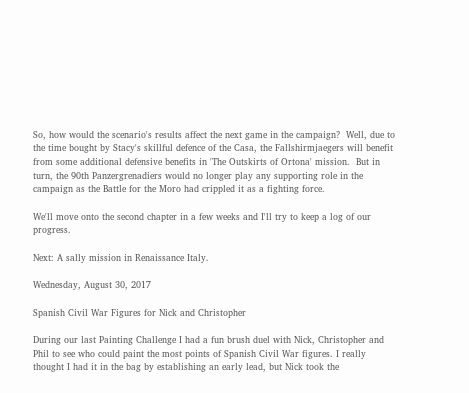So, how would the scenario's results affect the next game in the campaign?  Well, due to the time bought by Stacy's skillful defence of the Casa, the Fallshirmjaegers will benefit from some additional defensive benefits in 'The Outskirts of Ortona' mission.  But in turn, the 90th Panzergrenadiers would no longer play any supporting role in the campaign as the Battle for the Moro had crippled it as a fighting force.

We'll move onto the second chapter in a few weeks and I'll try to keep a log of our progress.

Next: A sally mission in Renaissance Italy.

Wednesday, August 30, 2017

Spanish Civil War Figures for Nick and Christopher

During our last Painting Challenge I had a fun brush duel with Nick, Christopher and Phil to see who could paint the most points of Spanish Civil War figures. I really thought I had it in the bag by establishing an early lead, but Nick took the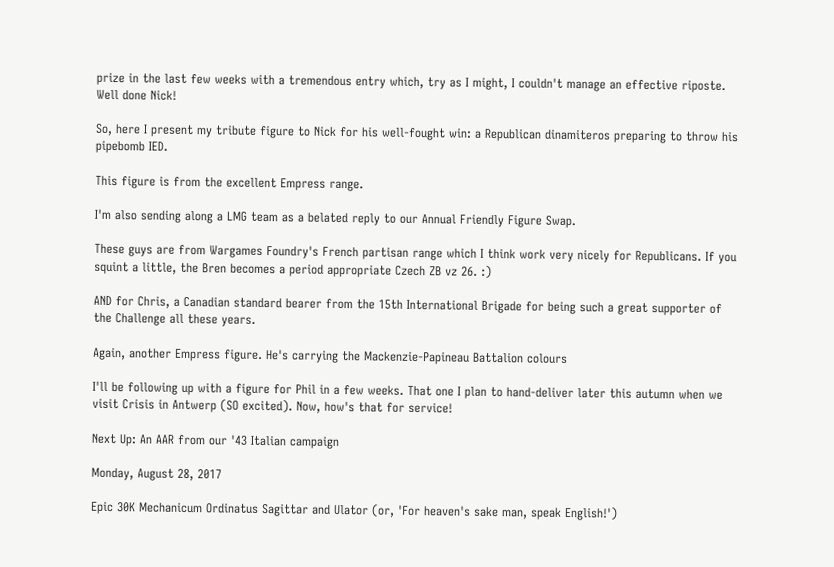prize in the last few weeks with a tremendous entry which, try as I might, I couldn't manage an effective riposte. Well done Nick!

So, here I present my tribute figure to Nick for his well-fought win: a Republican dinamiteros preparing to throw his pipebomb IED.

This figure is from the excellent Empress range.

I'm also sending along a LMG team as a belated reply to our Annual Friendly Figure Swap.

These guys are from Wargames Foundry's French partisan range which I think work very nicely for Republicans. If you squint a little, the Bren becomes a period appropriate Czech ZB vz 26. :)

AND for Chris, a Canadian standard bearer from the 15th International Brigade for being such a great supporter of the Challenge all these years.

Again, another Empress figure. He's carrying the Mackenzie-Papineau Battalion colours

I'll be following up with a figure for Phil in a few weeks. That one I plan to hand-deliver later this autumn when we visit Crisis in Antwerp (SO excited). Now, how's that for service!

Next Up: An AAR from our '43 Italian campaign

Monday, August 28, 2017

Epic 30K Mechanicum Ordinatus Sagittar and Ulator (or, 'For heaven's sake man, speak English!')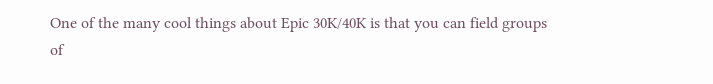One of the many cool things about Epic 30K/40K is that you can field groups of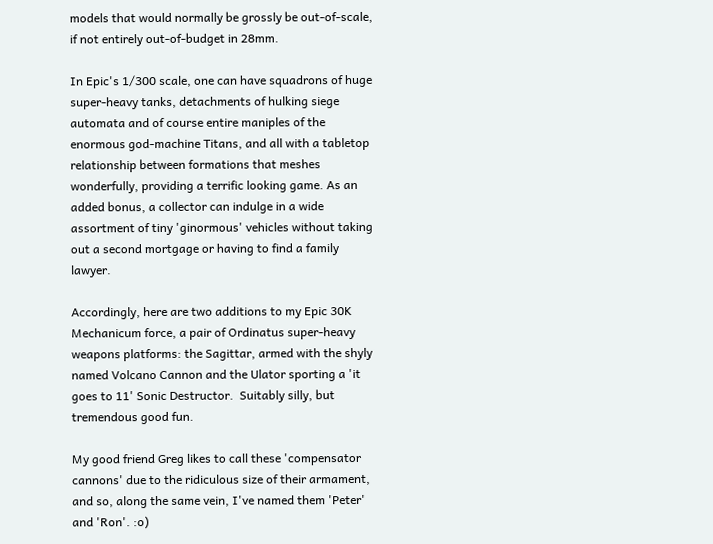models that would normally be grossly be out-of-scale, if not entirely out-of-budget in 28mm.

In Epic's 1/300 scale, one can have squadrons of huge super-heavy tanks, detachments of hulking siege automata and of course entire maniples of the enormous god-machine Titans, and all with a tabletop relationship between formations that meshes wonderfully, providing a terrific looking game. As an added bonus, a collector can indulge in a wide assortment of tiny 'ginormous' vehicles without taking out a second mortgage or having to find a family lawyer.

Accordingly, here are two additions to my Epic 30K Mechanicum force, a pair of Ordinatus super-heavy weapons platforms: the Sagittar, armed with the shyly named Volcano Cannon and the Ulator sporting a 'it goes to 11' Sonic Destructor.  Suitably silly, but tremendous good fun.

My good friend Greg likes to call these 'compensator cannons' due to the ridiculous size of their armament, and so, along the same vein, I've named them 'Peter' and 'Ron'. :o)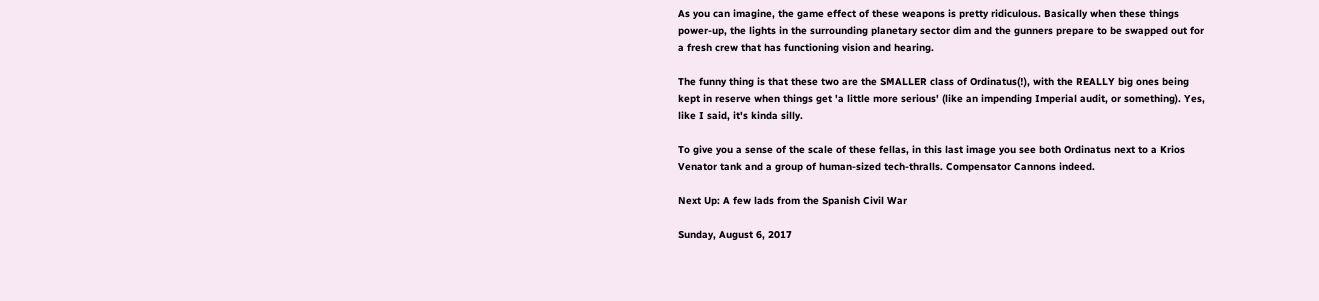As you can imagine, the game effect of these weapons is pretty ridiculous. Basically when these things power-up, the lights in the surrounding planetary sector dim and the gunners prepare to be swapped out for a fresh crew that has functioning vision and hearing.

The funny thing is that these two are the SMALLER class of Ordinatus(!), with the REALLY big ones being kept in reserve when things get 'a little more serious' (like an impending Imperial audit, or something). Yes, like I said, it's kinda silly.

To give you a sense of the scale of these fellas, in this last image you see both Ordinatus next to a Krios Venator tank and a group of human-sized tech-thralls. Compensator Cannons indeed.

Next Up: A few lads from the Spanish Civil War

Sunday, August 6, 2017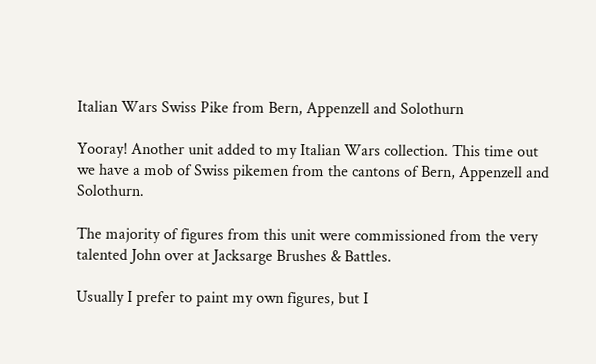Italian Wars Swiss Pike from Bern, Appenzell and Solothurn

Yooray! Another unit added to my Italian Wars collection. This time out we have a mob of Swiss pikemen from the cantons of Bern, Appenzell and Solothurn.

The majority of figures from this unit were commissioned from the very talented John over at Jacksarge Brushes & Battles.

Usually I prefer to paint my own figures, but I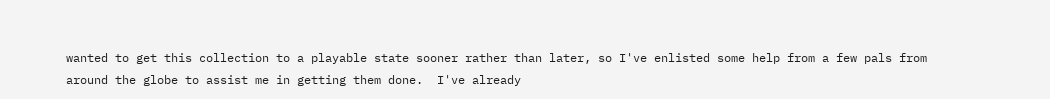wanted to get this collection to a playable state sooner rather than later, so I've enlisted some help from a few pals from around the globe to assist me in getting them done.  I've already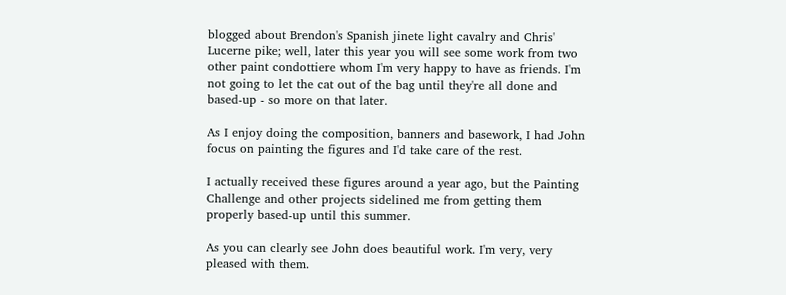blogged about Brendon's Spanish jinete light cavalry and Chris' Lucerne pike; well, later this year you will see some work from two other paint condottiere whom I'm very happy to have as friends. I'm not going to let the cat out of the bag until they're all done and based-up - so more on that later.

As I enjoy doing the composition, banners and basework, I had John focus on painting the figures and I'd take care of the rest.

I actually received these figures around a year ago, but the Painting Challenge and other projects sidelined me from getting them properly based-up until this summer.

As you can clearly see John does beautiful work. I'm very, very pleased with them.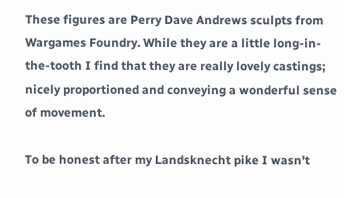These figures are Perry Dave Andrews sculpts from Wargames Foundry. While they are a little long-in-the-tooth I find that they are really lovely castings; nicely proportioned and conveying a wonderful sense of movement.

To be honest after my Landsknecht pike I wasn't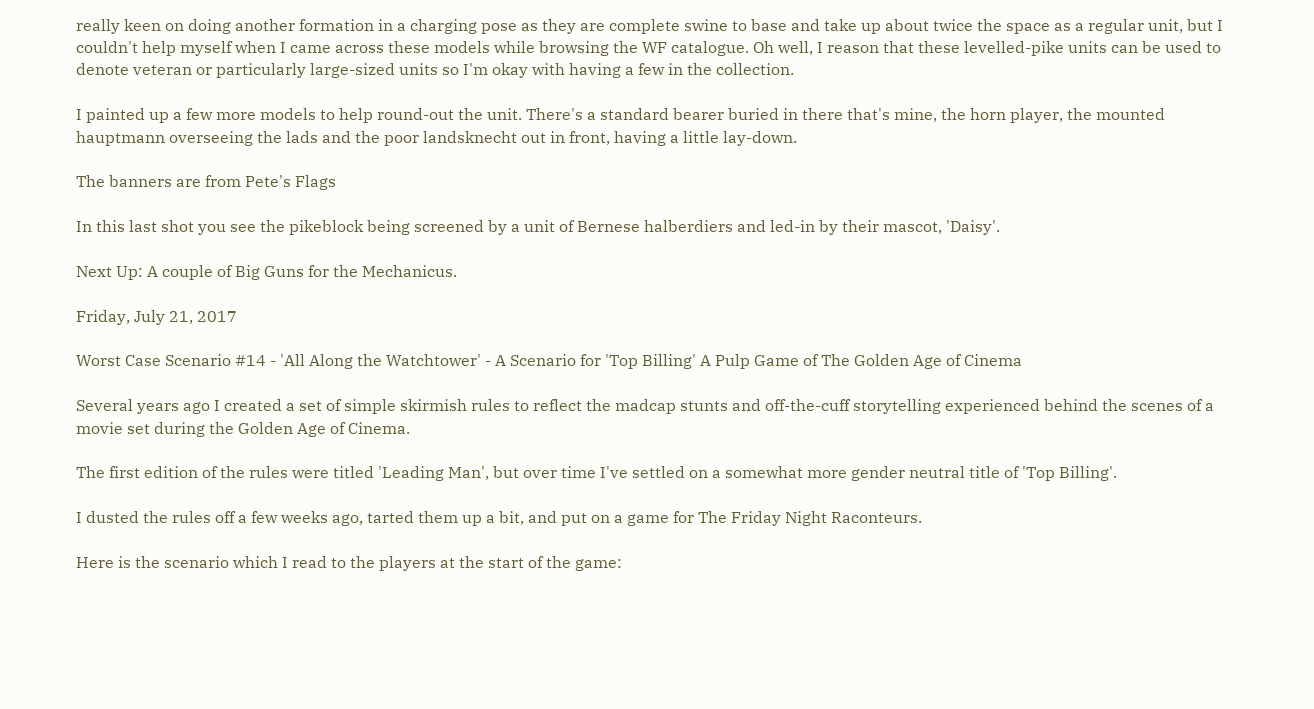really keen on doing another formation in a charging pose as they are complete swine to base and take up about twice the space as a regular unit, but I couldn't help myself when I came across these models while browsing the WF catalogue. Oh well, I reason that these levelled-pike units can be used to denote veteran or particularly large-sized units so I'm okay with having a few in the collection.

I painted up a few more models to help round-out the unit. There's a standard bearer buried in there that's mine, the horn player, the mounted hauptmann overseeing the lads and the poor landsknecht out in front, having a little lay-down.

The banners are from Pete's Flags

In this last shot you see the pikeblock being screened by a unit of Bernese halberdiers and led-in by their mascot, 'Daisy'.

Next Up: A couple of Big Guns for the Mechanicus.

Friday, July 21, 2017

Worst Case Scenario #14 - 'All Along the Watchtower' - A Scenario for 'Top Billing' A Pulp Game of The Golden Age of Cinema

Several years ago I created a set of simple skirmish rules to reflect the madcap stunts and off-the-cuff storytelling experienced behind the scenes of a movie set during the Golden Age of Cinema.

The first edition of the rules were titled 'Leading Man', but over time I've settled on a somewhat more gender neutral title of 'Top Billing'.

I dusted the rules off a few weeks ago, tarted them up a bit, and put on a game for The Friday Night Raconteurs.

Here is the scenario which I read to the players at the start of the game: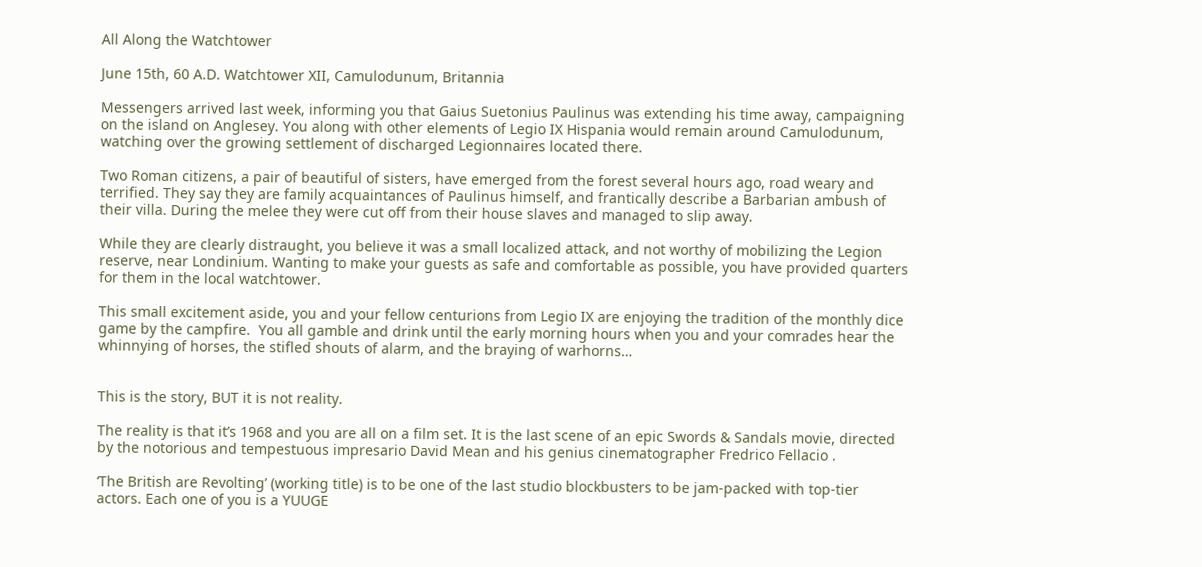All Along the Watchtower

June 15th, 60 A.D. Watchtower XII, Camulodunum, Britannia

Messengers arrived last week, informing you that Gaius Suetonius Paulinus was extending his time away, campaigning on the island on Anglesey. You along with other elements of Legio IX Hispania would remain around Camulodunum, watching over the growing settlement of discharged Legionnaires located there.

Two Roman citizens, a pair of beautiful of sisters, have emerged from the forest several hours ago, road weary and terrified. They say they are family acquaintances of Paulinus himself, and frantically describe a Barbarian ambush of their villa. During the melee they were cut off from their house slaves and managed to slip away.

While they are clearly distraught, you believe it was a small localized attack, and not worthy of mobilizing the Legion reserve, near Londinium. Wanting to make your guests as safe and comfortable as possible, you have provided quarters for them in the local watchtower.

This small excitement aside, you and your fellow centurions from Legio IX are enjoying the tradition of the monthly dice game by the campfire.  You all gamble and drink until the early morning hours when you and your comrades hear the whinnying of horses, the stifled shouts of alarm, and the braying of warhorns…


This is the story, BUT it is not reality.

The reality is that it’s 1968 and you are all on a film set. It is the last scene of an epic Swords & Sandals movie, directed by the notorious and tempestuous impresario David Mean and his genius cinematographer Fredrico Fellacio .

‘The British are Revolting’ (working title) is to be one of the last studio blockbusters to be jam-packed with top-tier actors. Each one of you is a YUUGE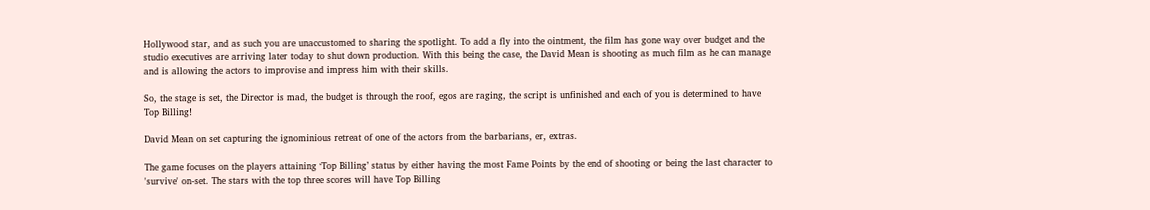Hollywood star, and as such you are unaccustomed to sharing the spotlight. To add a fly into the ointment, the film has gone way over budget and the studio executives are arriving later today to shut down production. With this being the case, the David Mean is shooting as much film as he can manage and is allowing the actors to improvise and impress him with their skills.

So, the stage is set, the Director is mad, the budget is through the roof, egos are raging, the script is unfinished and each of you is determined to have Top Billing!

David Mean on set capturing the ignominious retreat of one of the actors from the barbarians, er, extras.

The game focuses on the players attaining ‘Top Billing’ status by either having the most Fame Points by the end of shooting or being the last character to 'survive' on-set. The stars with the top three scores will have Top Billing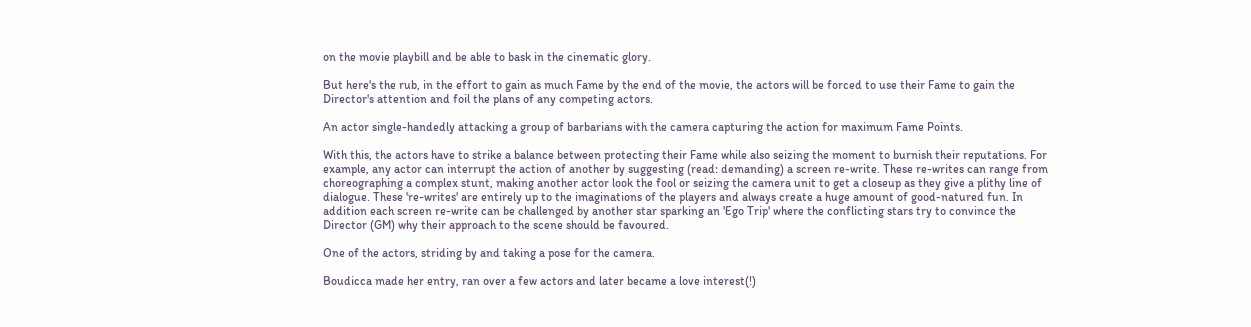on the movie playbill and be able to bask in the cinematic glory.

But here's the rub, in the effort to gain as much Fame by the end of the movie, the actors will be forced to use their Fame to gain the Director's attention and foil the plans of any competing actors.

An actor single-handedly attacking a group of barbarians with the camera capturing the action for maximum Fame Points.

With this, the actors have to strike a balance between protecting their Fame while also seizing the moment to burnish their reputations. For example, any actor can interrupt the action of another by suggesting (read: demanding) a screen re-write. These re-writes can range from choreographing a complex stunt, making another actor look the fool or seizing the camera unit to get a closeup as they give a plithy line of dialogue. These 're-writes' are entirely up to the imaginations of the players and always create a huge amount of good-natured fun. In addition each screen re-write can be challenged by another star sparking an 'Ego Trip' where the conflicting stars try to convince the Director (GM) why their approach to the scene should be favoured.

One of the actors, striding by and taking a pose for the camera.

Boudicca made her entry, ran over a few actors and later became a love interest(!)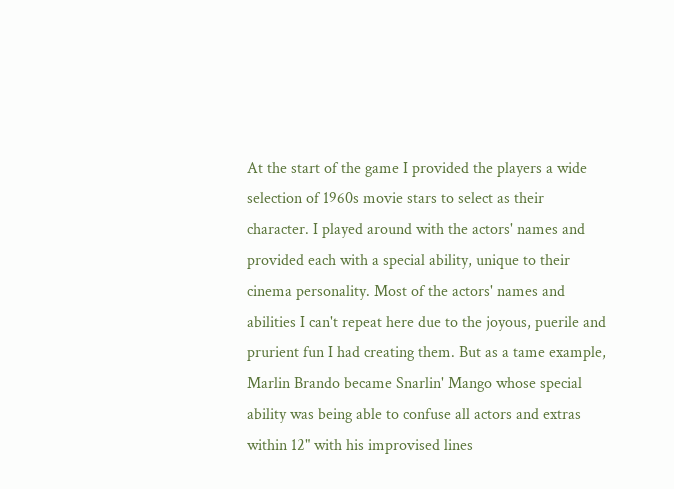At the start of the game I provided the players a wide selection of 1960s movie stars to select as their character. I played around with the actors' names and provided each with a special ability, unique to their cinema personality. Most of the actors' names and abilities I can't repeat here due to the joyous, puerile and prurient fun I had creating them. But as a tame example, Marlin Brando became Snarlin' Mango whose special ability was being able to confuse all actors and extras within 12" with his improvised lines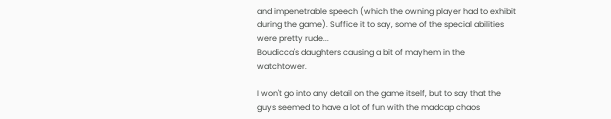and impenetrable speech (which the owning player had to exhibit during the game). Suffice it to say, some of the special abilities were pretty rude...
Boudicca's daughters causing a bit of mayhem in the watchtower.

I won't go into any detail on the game itself, but to say that the guys seemed to have a lot of fun with the madcap chaos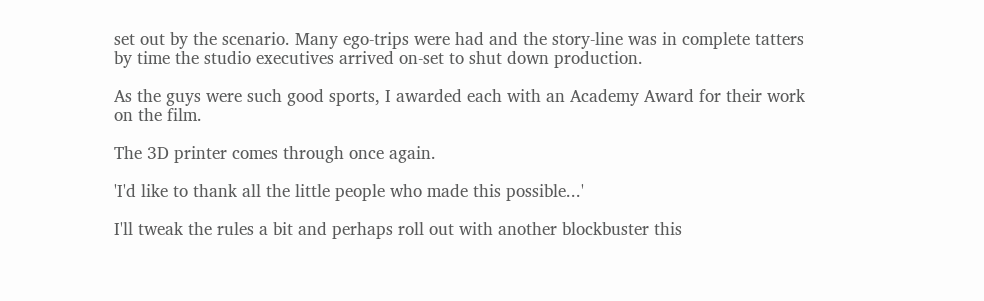set out by the scenario. Many ego-trips were had and the story-line was in complete tatters by time the studio executives arrived on-set to shut down production.

As the guys were such good sports, I awarded each with an Academy Award for their work on the film.

The 3D printer comes through once again.

'I'd like to thank all the little people who made this possible...'

I'll tweak the rules a bit and perhaps roll out with another blockbuster this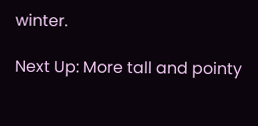winter.

Next Up: More tall and pointy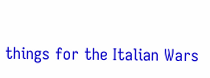things for the Italian Wars